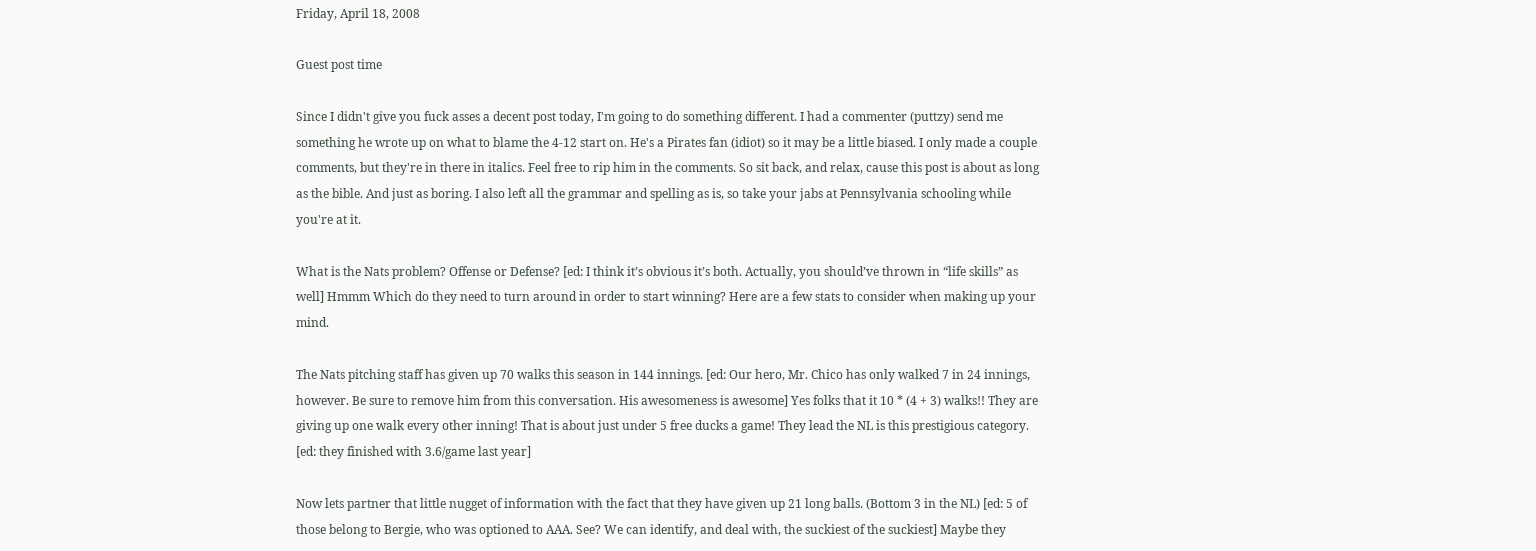Friday, April 18, 2008

Guest post time

Since I didn't give you fuck asses a decent post today, I'm going to do something different. I had a commenter (puttzy) send me something he wrote up on what to blame the 4-12 start on. He's a Pirates fan (idiot) so it may be a little biased. I only made a couple comments, but they're in there in italics. Feel free to rip him in the comments. So sit back, and relax, cause this post is about as long as the bible. And just as boring. I also left all the grammar and spelling as is, so take your jabs at Pennsylvania schooling while you're at it.

What is the Nats problem? Offense or Defense? [ed: I think it’s obvious it’s both. Actually, you should’ve thrown in “life skills” as well] Hmmm Which do they need to turn around in order to start winning? Here are a few stats to consider when making up your mind.

The Nats pitching staff has given up 70 walks this season in 144 innings. [ed: Our hero, Mr. Chico has only walked 7 in 24 innings, however. Be sure to remove him from this conversation. His awesomeness is awesome] Yes folks that it 10 * (4 + 3) walks!! They are giving up one walk every other inning! That is about just under 5 free ducks a game! They lead the NL is this prestigious category. [ed: they finished with 3.6/game last year]

Now lets partner that little nugget of information with the fact that they have given up 21 long balls. (Bottom 3 in the NL) [ed: 5 of those belong to Bergie, who was optioned to AAA. See? We can identify, and deal with, the suckiest of the suckiest] Maybe they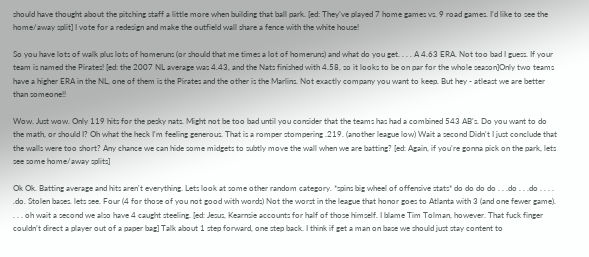should have thought about the pitching staff a little more when building that ball park. [ed: They’ve played 7 home games vs. 9 road games. I’d like to see the home/away split] I vote for a redesign and make the outfield wall share a fence with the white house!

So you have lots of walk plus lots of homeruns (or should that me times a lot of homeruns) and what do you get. . . . A 4.63 ERA. Not too bad I guess. If your team is named the Pirates! [ed: the 2007 NL average was 4.43, and the Nats finished with 4.58, so it looks to be on par for the whole season]Only two teams have a higher ERA in the NL, one of them is the Pirates and the other is the Marlins. Not exactly company you want to keep. But hey - atleast we are better than someone!!

Wow. Just wow. Only 119 hits for the pesky nats. Might not be too bad until you consider that the teams has had a combined 543 AB's. Do you want to do the math, or should I? Oh what the heck I'm feeling generous. That is a romper stompering .219. (another league low) Wait a second Didn't I just conclude that the walls were too short? Any chance we can hide some midgets to subtly move the wall when we are batting? [ed: Again, if you’re gonna pick on the park, lets see some home/away splits]

Ok Ok. Batting average and hits aren't everything. Lets look at some other random category. *spins big wheel of offensive stats* do do do do . . .do . . .do . . . . .do. Stolen bases. lets see. Four (4 for those of you not good with words) Not the worst in the league that honor goes to Atlanta with 3 (and one fewer game). . . . oh wait a second we also have 4 caught steeling. [ed: Jesus, Kearnsie accounts for half of those himself. I blame Tim Tolman, however. That fuck finger couldn’t direct a player out of a paper bag] Talk about 1 step forward, one step back. I think if get a man on base we should just stay content to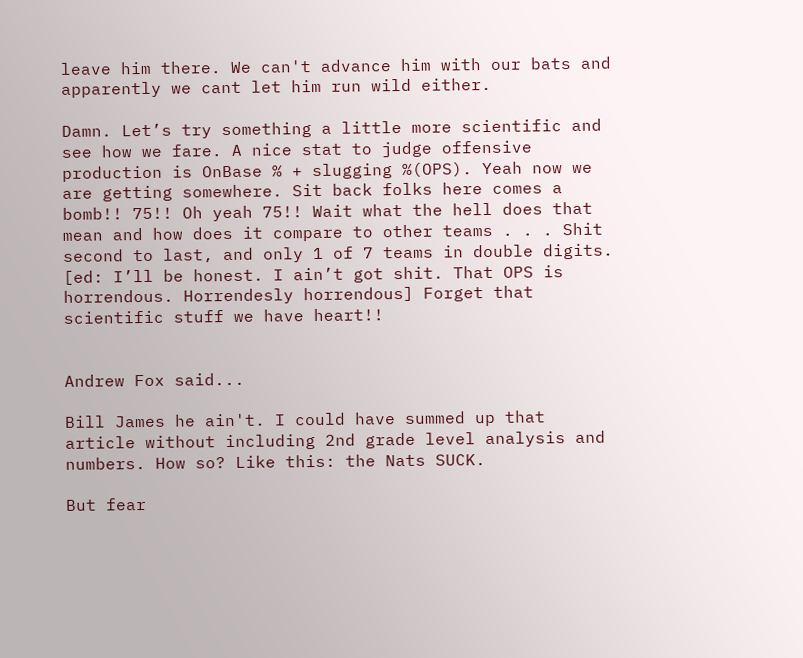leave him there. We can't advance him with our bats and apparently we cant let him run wild either.

Damn. Let’s try something a little more scientific and see how we fare. A nice stat to judge offensive production is OnBase % + slugging %(OPS). Yeah now we are getting somewhere. Sit back folks here comes a bomb!! 75!! Oh yeah 75!! Wait what the hell does that mean and how does it compare to other teams . . . Shit second to last, and only 1 of 7 teams in double digits. [ed: I’ll be honest. I ain’t got shit. That OPS is horrendous. Horrendesly horrendous] Forget that scientific stuff we have heart!!


Andrew Fox said...

Bill James he ain't. I could have summed up that article without including 2nd grade level analysis and numbers. How so? Like this: the Nats SUCK.

But fear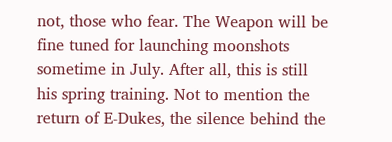not, those who fear. The Weapon will be fine tuned for launching moonshots sometime in July. After all, this is still his spring training. Not to mention the return of E-Dukes, the silence behind the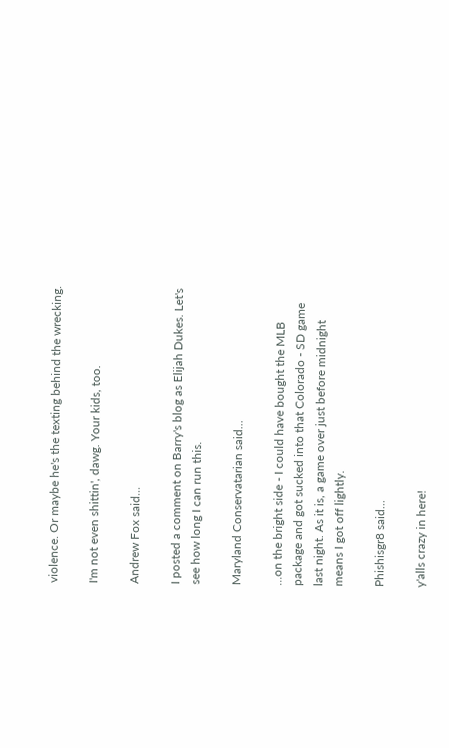violence. Or maybe he's the texting behind the wrecking.

I'm not even shittin', dawg. Your kids, too.

Andrew Fox said...

I posted a comment on Barry's blog as Elijah Dukes. Let's see how long I can run this.

Maryland Conservatarian said...

...on the bright side - I could have bought the MLB package and got sucked into that Colorado - SD game last night. As it is, a game over just before midnight means I got off lightly.

Phishisgr8 said...

y'alls crazy in here!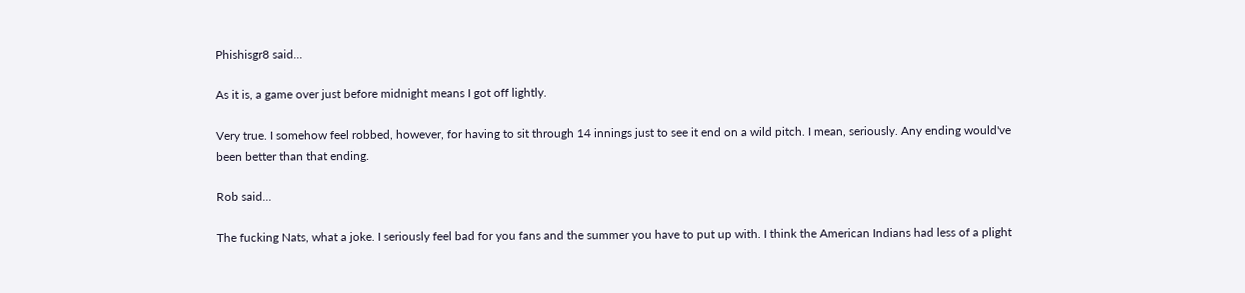Phishisgr8 said...

As it is, a game over just before midnight means I got off lightly.

Very true. I somehow feel robbed, however, for having to sit through 14 innings just to see it end on a wild pitch. I mean, seriously. Any ending would've been better than that ending.

Rob said...

The fucking Nats, what a joke. I seriously feel bad for you fans and the summer you have to put up with. I think the American Indians had less of a plight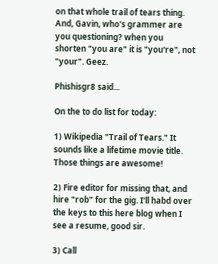on that whole trail of tears thing. And, Gavin, who's grammer are you questioning? when you shorten "you are" it is "you're", not "your". Geez.

Phishisgr8 said...

On the to do list for today:

1) Wikipedia "Trail of Tears." It sounds like a lifetime movie title. Those things are awesome!

2) Fire editor for missing that, and hire "rob" for the gig. I'll habd over the keys to this here blog when I see a resume, good sir.

3) Call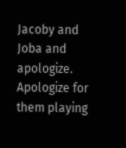Jacoby and Joba and apologize. Apologize for them playing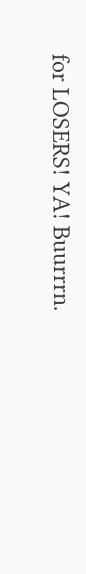for LOSERS! YA! Buurrrn.